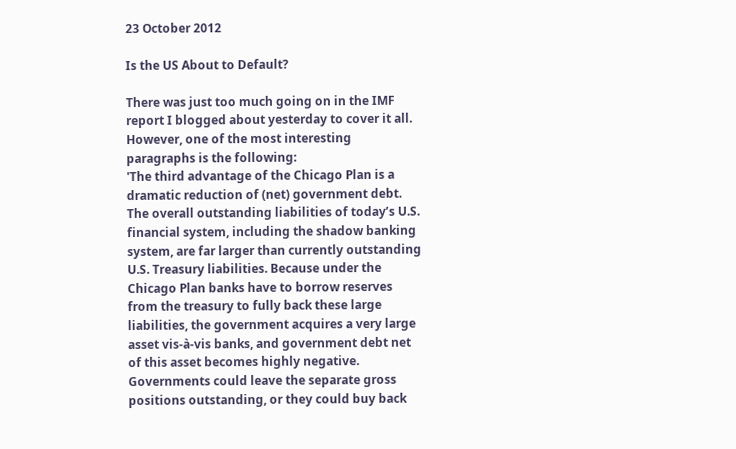23 October 2012

Is the US About to Default?

There was just too much going on in the IMF report I blogged about yesterday to cover it all. However, one of the most interesting paragraphs is the following:
'The third advantage of the Chicago Plan is a dramatic reduction of (net) government debt. The overall outstanding liabilities of today’s U.S. financial system, including the shadow banking system, are far larger than currently outstanding U.S. Treasury liabilities. Because under the Chicago Plan banks have to borrow reserves from the treasury to fully back these large liabilities, the government acquires a very large asset vis-à-vis banks, and government debt net of this asset becomes highly negative. Governments could leave the separate gross positions outstanding, or they could buy back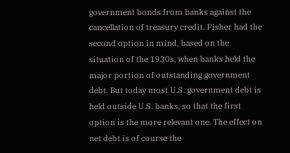government bonds from banks against the cancellation of treasury credit. Fisher had the second option in mind, based on the situation of the 1930s, when banks held the major portion of outstanding government debt. But today most U.S. government debt is held outside U.S. banks, so that the first option is the more relevant one. The effect on net debt is of course the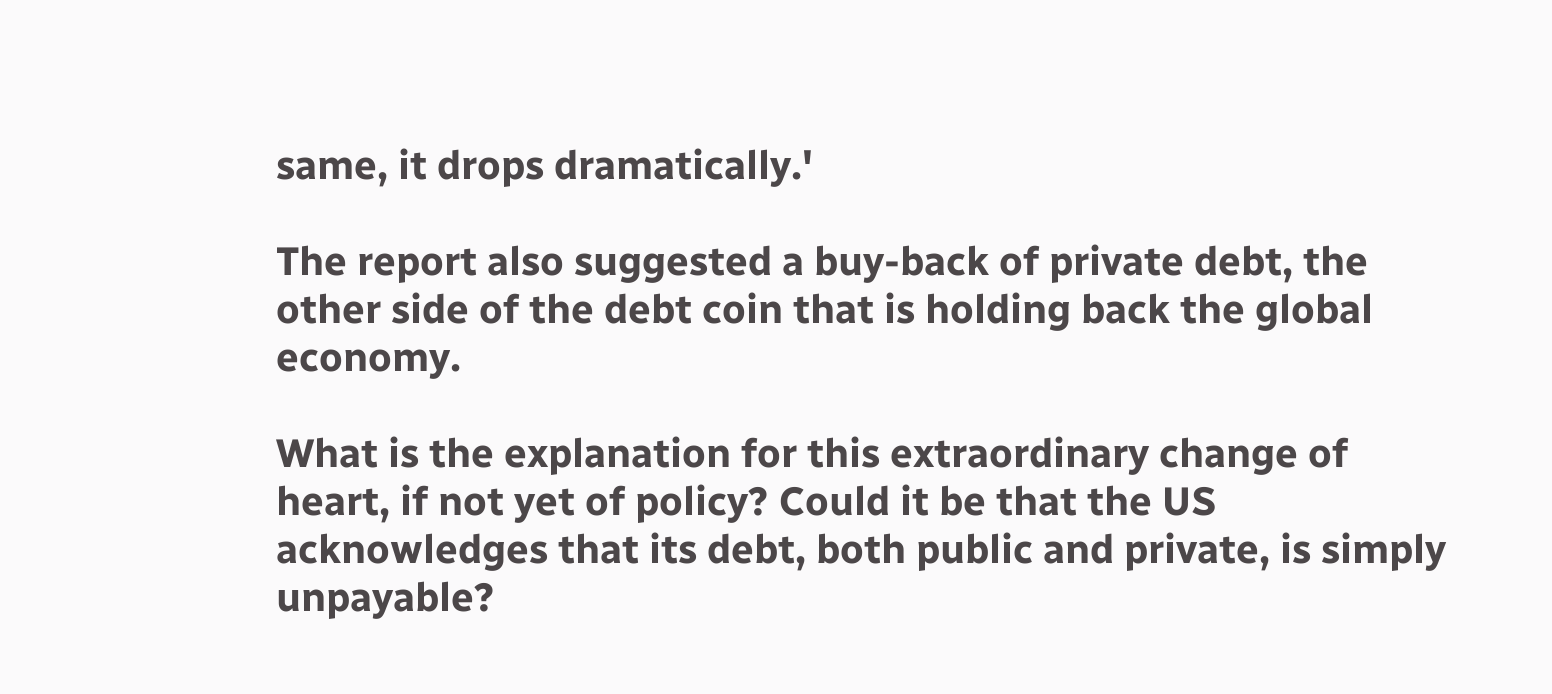same, it drops dramatically.'

The report also suggested a buy-back of private debt, the other side of the debt coin that is holding back the global economy.

What is the explanation for this extraordinary change of heart, if not yet of policy? Could it be that the US acknowledges that its debt, both public and private, is simply unpayable?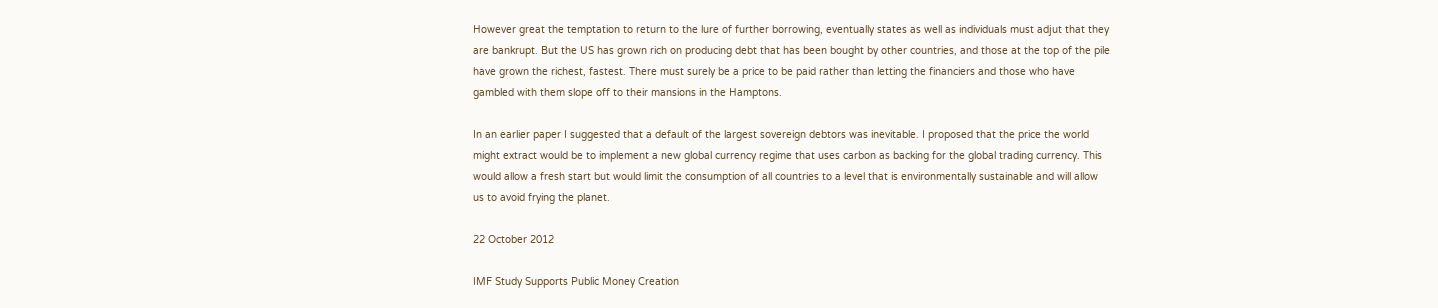However great the temptation to return to the lure of further borrowing, eventually states as well as individuals must adjut that they are bankrupt. But the US has grown rich on producing debt that has been bought by other countries, and those at the top of the pile have grown the richest, fastest. There must surely be a price to be paid rather than letting the financiers and those who have gambled with them slope off to their mansions in the Hamptons.

In an earlier paper I suggested that a default of the largest sovereign debtors was inevitable. I proposed that the price the world might extract would be to implement a new global currency regime that uses carbon as backing for the global trading currency. This would allow a fresh start but would limit the consumption of all countries to a level that is environmentally sustainable and will allow us to avoid frying the planet.

22 October 2012

IMF Study Supports Public Money Creation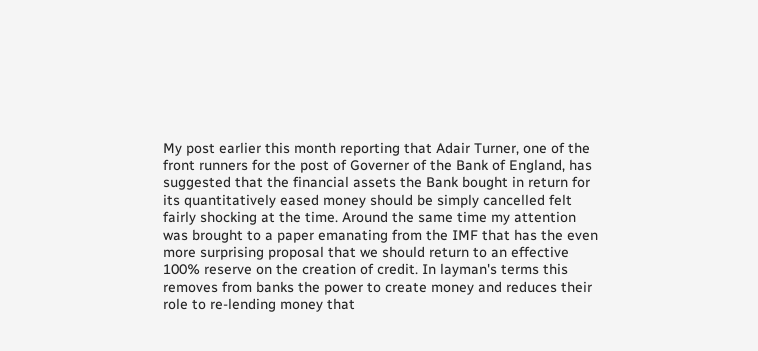My post earlier this month reporting that Adair Turner, one of the front runners for the post of Governer of the Bank of England, has suggested that the financial assets the Bank bought in return for its quantitatively eased money should be simply cancelled felt fairly shocking at the time. Around the same time my attention was brought to a paper emanating from the IMF that has the even more surprising proposal that we should return to an effective 100% reserve on the creation of credit. In layman's terms this removes from banks the power to create money and reduces their role to re-lending money that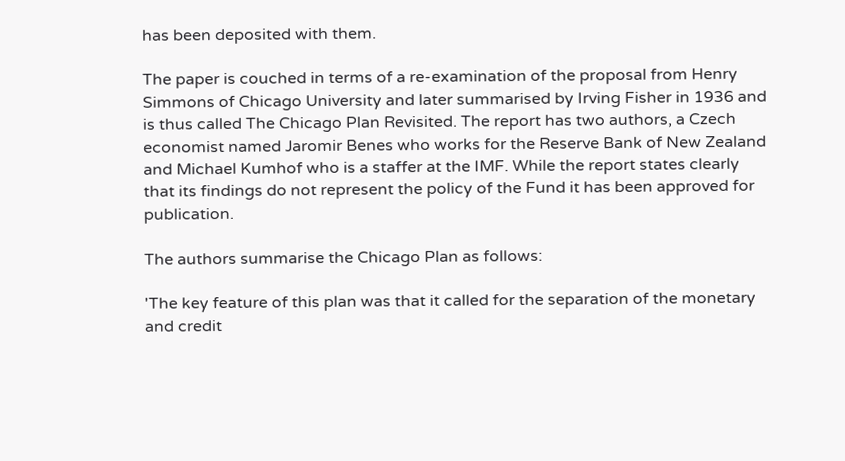has been deposited with them.

The paper is couched in terms of a re-examination of the proposal from Henry Simmons of Chicago University and later summarised by Irving Fisher in 1936 and is thus called The Chicago Plan Revisited. The report has two authors, a Czech economist named Jaromir Benes who works for the Reserve Bank of New Zealand and Michael Kumhof who is a staffer at the IMF. While the report states clearly that its findings do not represent the policy of the Fund it has been approved for publication.

The authors summarise the Chicago Plan as follows:

'The key feature of this plan was that it called for the separation of the monetary and credit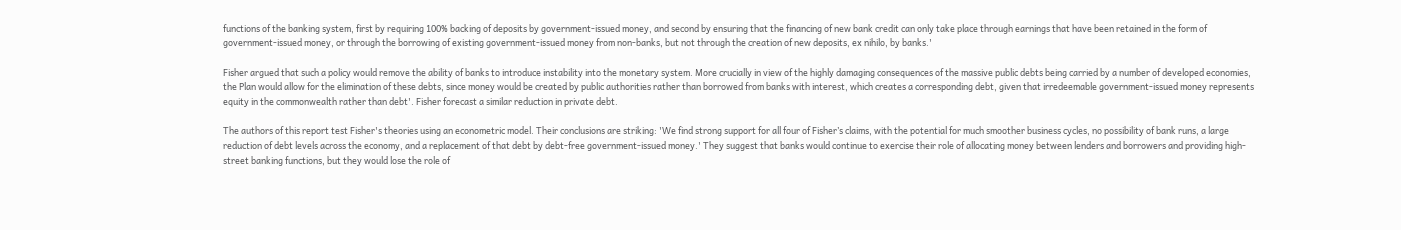functions of the banking system, first by requiring 100% backing of deposits by government-issued money, and second by ensuring that the financing of new bank credit can only take place through earnings that have been retained in the form of government-issued money, or through the borrowing of existing government-issued money from non-banks, but not through the creation of new deposits, ex nihilo, by banks.'

Fisher argued that such a policy would remove the ability of banks to introduce instability into the monetary system. More crucially in view of the highly damaging consequences of the massive public debts being carried by a number of developed economies, the Plan would allow for the elimination of these debts, since money would be created by public authorities rather than borrowed from banks with interest, which creates a corresponding debt, given that irredeemable government-issued money represents equity in the commonwealth rather than debt'. Fisher forecast a similar reduction in private debt.

The authors of this report test Fisher's theories using an econometric model. Their conclusions are striking: 'We find strong support for all four of Fisher’s claims, with the potential for much smoother business cycles, no possibility of bank runs, a large reduction of debt levels across the economy, and a replacement of that debt by debt-free government-issued money.' They suggest that banks would continue to exercise their role of allocating money between lenders and borrowers and providing high-street banking functions, but they would lose the role of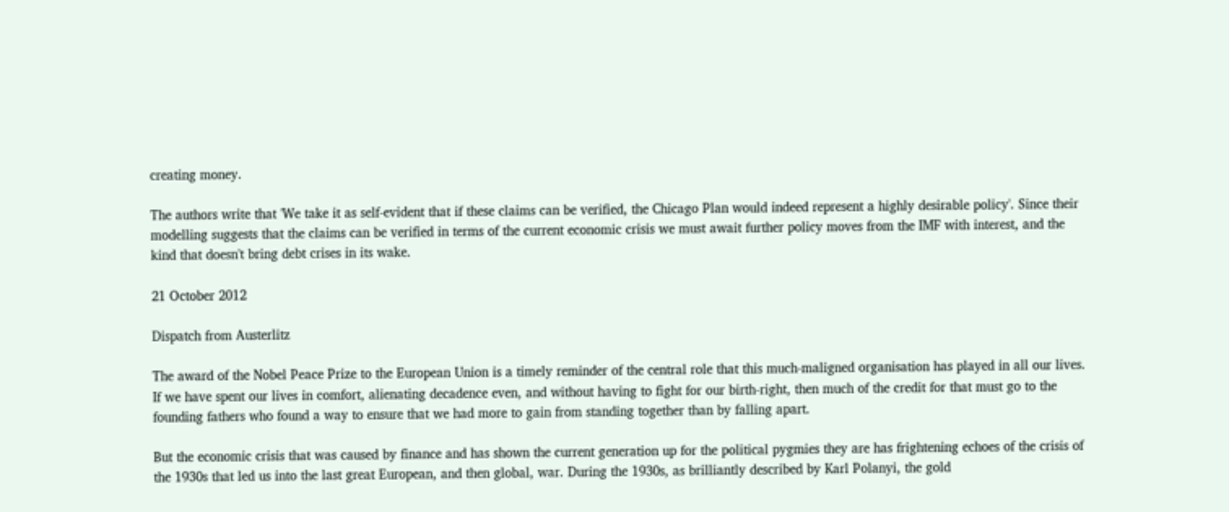creating money.

The authors write that 'We take it as self-evident that if these claims can be verified, the Chicago Plan would indeed represent a highly desirable policy'. Since their modelling suggests that the claims can be verified in terms of the current economic crisis we must await further policy moves from the IMF with interest, and the kind that doesn't bring debt crises in its wake.

21 October 2012

Dispatch from Austerlitz

The award of the Nobel Peace Prize to the European Union is a timely reminder of the central role that this much-maligned organisation has played in all our lives. If we have spent our lives in comfort, alienating decadence even, and without having to fight for our birth-right, then much of the credit for that must go to the founding fathers who found a way to ensure that we had more to gain from standing together than by falling apart.

But the economic crisis that was caused by finance and has shown the current generation up for the political pygmies they are has frightening echoes of the crisis of the 1930s that led us into the last great European, and then global, war. During the 1930s, as brilliantly described by Karl Polanyi, the gold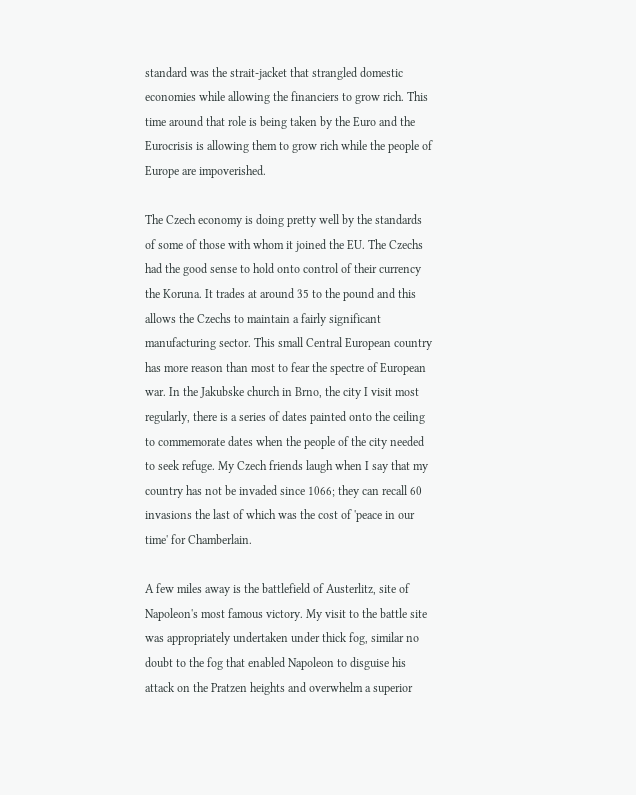standard was the strait-jacket that strangled domestic economies while allowing the financiers to grow rich. This time around that role is being taken by the Euro and the Eurocrisis is allowing them to grow rich while the people of Europe are impoverished.

The Czech economy is doing pretty well by the standards of some of those with whom it joined the EU. The Czechs had the good sense to hold onto control of their currency the Koruna. It trades at around 35 to the pound and this allows the Czechs to maintain a fairly significant manufacturing sector. This small Central European country has more reason than most to fear the spectre of European war. In the Jakubske church in Brno, the city I visit most regularly, there is a series of dates painted onto the ceiling to commemorate dates when the people of the city needed to seek refuge. My Czech friends laugh when I say that my country has not be invaded since 1066; they can recall 60 invasions the last of which was the cost of 'peace in our time' for Chamberlain.

A few miles away is the battlefield of Austerlitz, site of Napoleon's most famous victory. My visit to the battle site was appropriately undertaken under thick fog, similar no doubt to the fog that enabled Napoleon to disguise his attack on the Pratzen heights and overwhelm a superior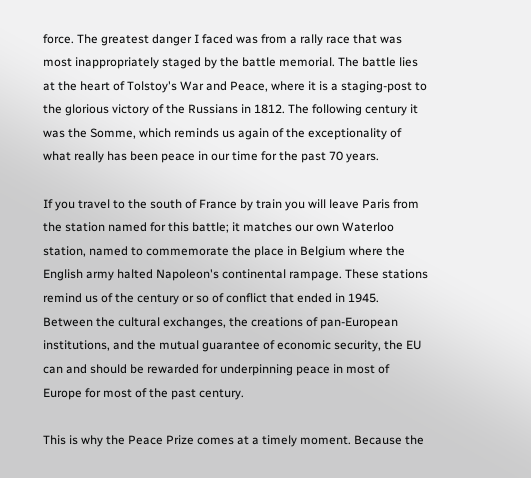force. The greatest danger I faced was from a rally race that was most inappropriately staged by the battle memorial. The battle lies at the heart of Tolstoy's War and Peace, where it is a staging-post to the glorious victory of the Russians in 1812. The following century it was the Somme, which reminds us again of the exceptionality of what really has been peace in our time for the past 70 years.

If you travel to the south of France by train you will leave Paris from the station named for this battle; it matches our own Waterloo station, named to commemorate the place in Belgium where the English army halted Napoleon's continental rampage. These stations remind us of the century or so of conflict that ended in 1945. Between the cultural exchanges, the creations of pan-European institutions, and the mutual guarantee of economic security, the EU can and should be rewarded for underpinning peace in most of Europe for most of the past century.

This is why the Peace Prize comes at a timely moment. Because the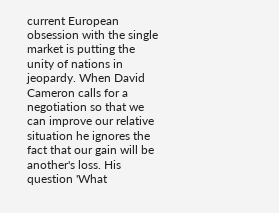current European obsession with the single market is putting the unity of nations in jeopardy. When David Cameron calls for a negotiation so that we can improve our relative situation he ignores the fact that our gain will be another's loss. His question 'What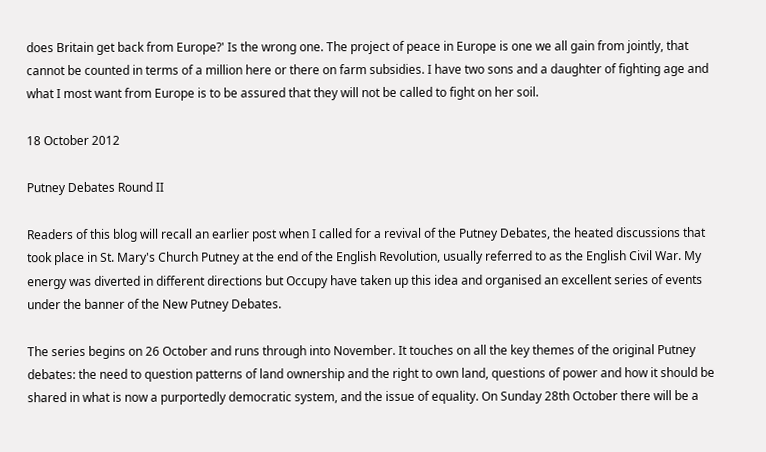does Britain get back from Europe?' Is the wrong one. The project of peace in Europe is one we all gain from jointly, that cannot be counted in terms of a million here or there on farm subsidies. I have two sons and a daughter of fighting age and what I most want from Europe is to be assured that they will not be called to fight on her soil.

18 October 2012

Putney Debates Round II

Readers of this blog will recall an earlier post when I called for a revival of the Putney Debates, the heated discussions that took place in St. Mary's Church Putney at the end of the English Revolution, usually referred to as the English Civil War. My energy was diverted in different directions but Occupy have taken up this idea and organised an excellent series of events under the banner of the New Putney Debates.

The series begins on 26 October and runs through into November. It touches on all the key themes of the original Putney debates: the need to question patterns of land ownership and the right to own land, questions of power and how it should be shared in what is now a purportedly democratic system, and the issue of equality. On Sunday 28th October there will be a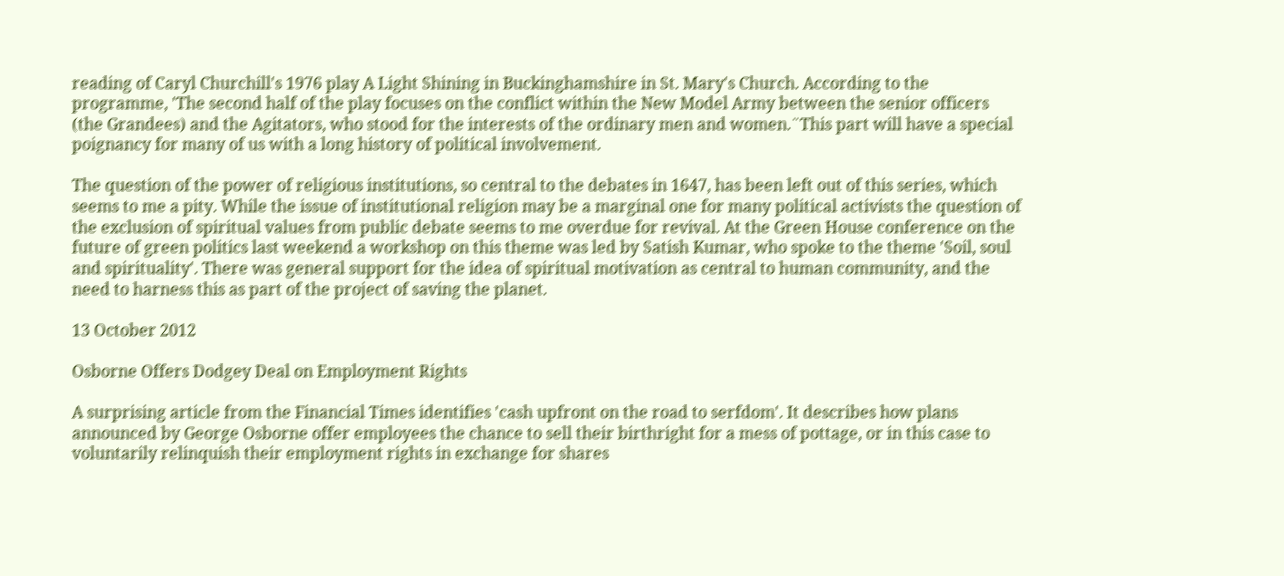reading of Caryl Churchill's 1976 play A Light Shining in Buckinghamshire in St. Mary's Church. According to the programme, 'The second half of the play focuses on the conflict within the New Model Army between the senior officers (the Grandees) and the Agitators, who stood for the interests of the ordinary men and women.¨This part will have a special poignancy for many of us with a long history of political involvement.

The question of the power of religious institutions, so central to the debates in 1647, has been left out of this series, which seems to me a pity. While the issue of institutional religion may be a marginal one for many political activists the question of the exclusion of spiritual values from public debate seems to me overdue for revival. At the Green House conference on the future of green politics last weekend a workshop on this theme was led by Satish Kumar, who spoke to the theme 'Soil, soul and spirituality'. There was general support for the idea of spiritual motivation as central to human community, and the need to harness this as part of the project of saving the planet.

13 October 2012

Osborne Offers Dodgey Deal on Employment Rights

A surprising article from the Financial Times identifies 'cash upfront on the road to serfdom'. It describes how plans announced by George Osborne offer employees the chance to sell their birthright for a mess of pottage, or in this case to voluntarily relinquish their employment rights in exchange for shares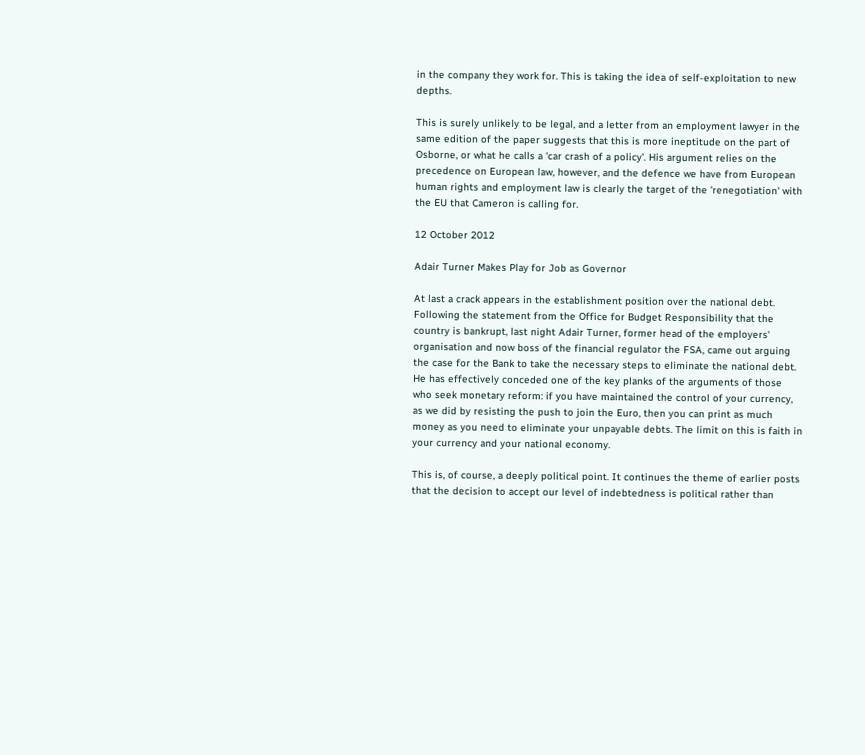in the company they work for. This is taking the idea of self-exploitation to new depths.

This is surely unlikely to be legal, and a letter from an employment lawyer in the same edition of the paper suggests that this is more ineptitude on the part of Osborne, or what he calls a 'car crash of a policy'. His argument relies on the precedence on European law, however, and the defence we have from European human rights and employment law is clearly the target of the 'renegotiation' with the EU that Cameron is calling for.

12 October 2012

Adair Turner Makes Play for Job as Governor

At last a crack appears in the establishment position over the national debt. Following the statement from the Office for Budget Responsibility that the country is bankrupt, last night Adair Turner, former head of the employers' organisation and now boss of the financial regulator the FSA, came out arguing the case for the Bank to take the necessary steps to eliminate the national debt. He has effectively conceded one of the key planks of the arguments of those who seek monetary reform: if you have maintained the control of your currency, as we did by resisting the push to join the Euro, then you can print as much money as you need to eliminate your unpayable debts. The limit on this is faith in your currency and your national economy.

This is, of course, a deeply political point. It continues the theme of earlier posts that the decision to accept our level of indebtedness is political rather than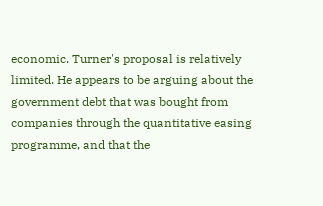economic. Turner's proposal is relatively limited. He appears to be arguing about the government debt that was bought from companies through the quantitative easing programme, and that the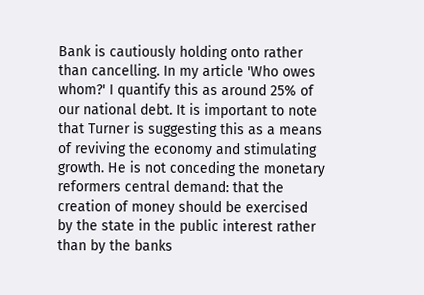Bank is cautiously holding onto rather than cancelling. In my article 'Who owes whom?' I quantify this as around 25% of our national debt. It is important to note that Turner is suggesting this as a means of reviving the economy and stimulating growth. He is not conceding the monetary reformers central demand: that the creation of money should be exercised by the state in the public interest rather than by the banks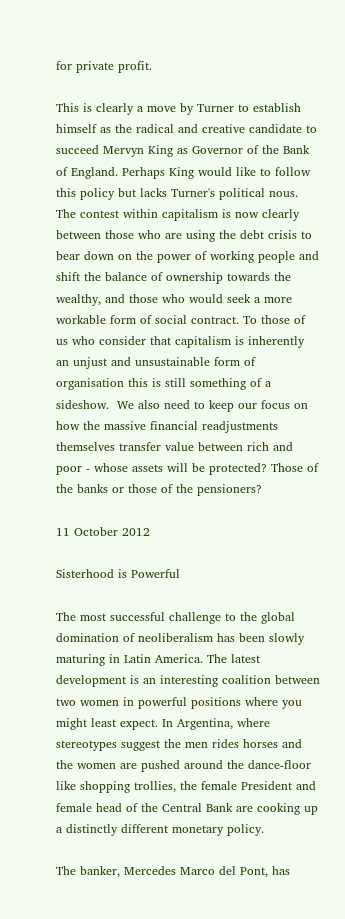for private profit.

This is clearly a move by Turner to establish himself as the radical and creative candidate to succeed Mervyn King as Governor of the Bank of England. Perhaps King would like to follow this policy but lacks Turner's political nous. The contest within capitalism is now clearly between those who are using the debt crisis to bear down on the power of working people and shift the balance of ownership towards the wealthy, and those who would seek a more workable form of social contract. To those of us who consider that capitalism is inherently an unjust and unsustainable form of organisation this is still something of a sideshow.  We also need to keep our focus on how the massive financial readjustments themselves transfer value between rich and poor - whose assets will be protected? Those of the banks or those of the pensioners?

11 October 2012

Sisterhood is Powerful

The most successful challenge to the global domination of neoliberalism has been slowly maturing in Latin America. The latest development is an interesting coalition between two women in powerful positions where you might least expect. In Argentina, where stereotypes suggest the men rides horses and the women are pushed around the dance-floor like shopping trollies, the female President and female head of the Central Bank are cooking up a distinctly different monetary policy.

The banker, Mercedes Marco del Pont, has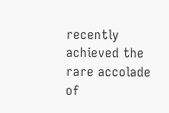recently achieved the rare accolade of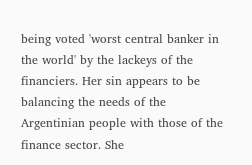being voted 'worst central banker in the world' by the lackeys of the financiers. Her sin appears to be balancing the needs of the Argentinian people with those of the finance sector. She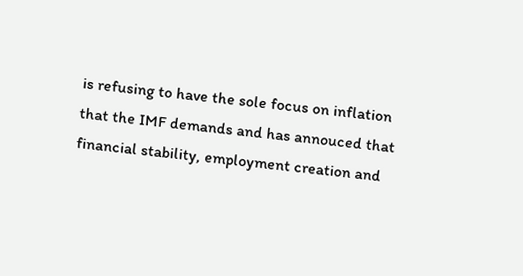is refusing to have the sole focus on inflation that the IMF demands and has annouced that financial stability, employment creation and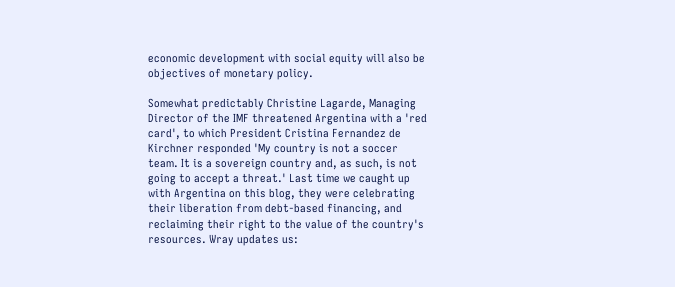economic development with social equity will also be objectives of monetary policy.

Somewhat predictably Christine Lagarde, Managing Director of the IMF threatened Argentina with a 'red card', to which President Cristina Fernandez de Kirchner responded 'My country is not a soccer team. It is a sovereign country and, as such, is not going to accept a threat.' Last time we caught up with Argentina on this blog, they were celebrating their liberation from debt-based financing, and  reclaiming their right to the value of the country's resources. Wray updates us: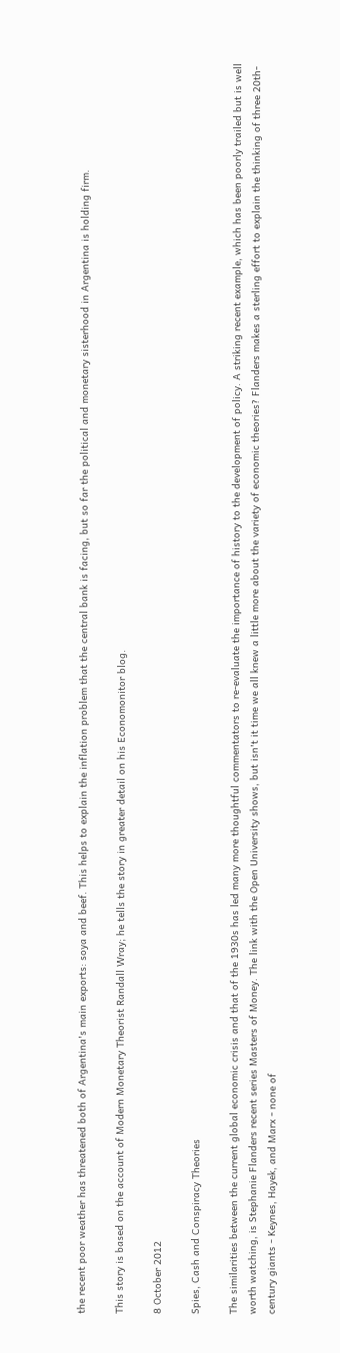the recent poor weather has threatened both of Argentina's main exports: soya and beef. This helps to explain the inflation problem that the central bank is facing, but so far the political and monetary sisterhood in Argentina is holding firm.

This story is based on the account of Modern Monetary Theorist Randall Wray; he tells the story in greater detail on his Economonitor blog.

8 October 2012

Spies, Cash and Conspiracy Theories

The similarities between the current global economic crisis and that of the 1930s has led many more thoughtful commentators to re-evaluate the importance of history to the development of policy. A striking recent example, which has been poorly trailed but is well worth watching, is Stephanie Flanders recent series Masters of Money. The link with the Open University shows, but isn't it time we all knew a little more about the variety of economic theories? Flanders makes a sterling effort to explain the thinking of three 20th-century giants - Keynes, Hayek, and Marx - none of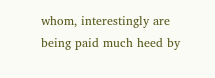whom, interestingly are being paid much heed by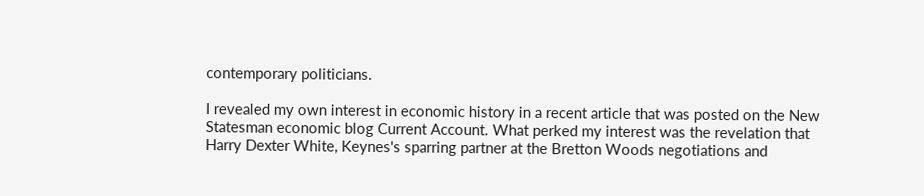contemporary politicians.

I revealed my own interest in economic history in a recent article that was posted on the New Statesman economic blog Current Account. What perked my interest was the revelation that Harry Dexter White, Keynes's sparring partner at the Bretton Woods negotiations and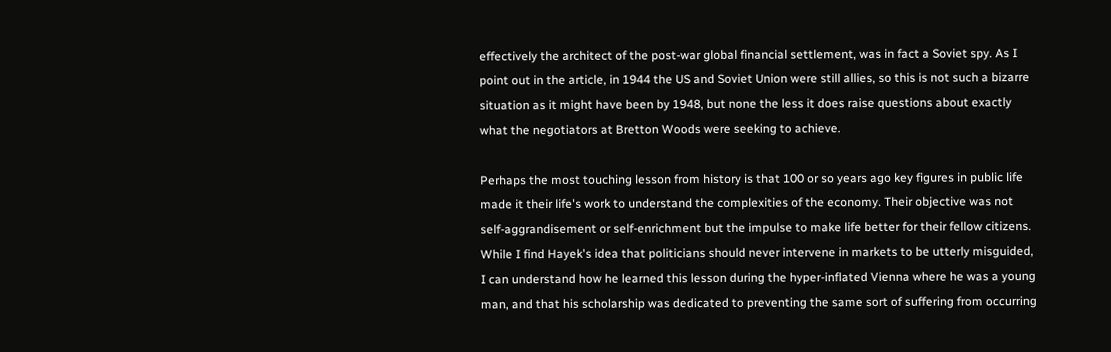effectively the architect of the post-war global financial settlement, was in fact a Soviet spy. As I point out in the article, in 1944 the US and Soviet Union were still allies, so this is not such a bizarre situation as it might have been by 1948, but none the less it does raise questions about exactly what the negotiators at Bretton Woods were seeking to achieve.

Perhaps the most touching lesson from history is that 100 or so years ago key figures in public life made it their life's work to understand the complexities of the economy. Their objective was not self-aggrandisement or self-enrichment but the impulse to make life better for their fellow citizens. While I find Hayek's idea that politicians should never intervene in markets to be utterly misguided, I can understand how he learned this lesson during the hyper-inflated Vienna where he was a young man, and that his scholarship was dedicated to preventing the same sort of suffering from occurring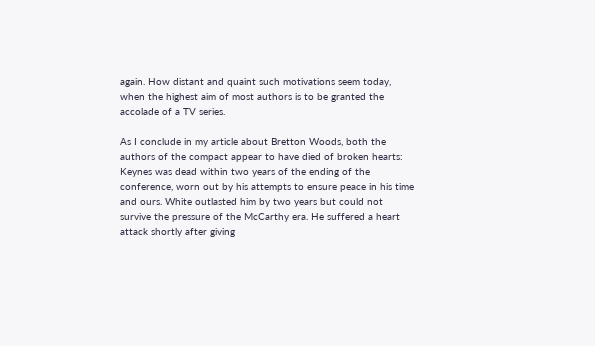again. How distant and quaint such motivations seem today, when the highest aim of most authors is to be granted the accolade of a TV series.

As I conclude in my article about Bretton Woods, both the authors of the compact appear to have died of broken hearts: Keynes was dead within two years of the ending of the conference, worn out by his attempts to ensure peace in his time and ours. White outlasted him by two years but could not survive the pressure of the McCarthy era. He suffered a heart attack shortly after giving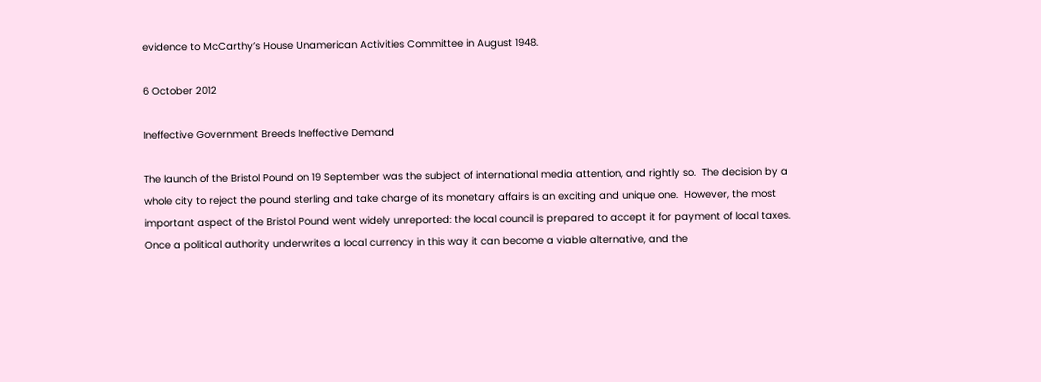evidence to McCarthy’s House Unamerican Activities Committee in August 1948.

6 October 2012

Ineffective Government Breeds Ineffective Demand

The launch of the Bristol Pound on 19 September was the subject of international media attention, and rightly so.  The decision by a whole city to reject the pound sterling and take charge of its monetary affairs is an exciting and unique one.  However, the most important aspect of the Bristol Pound went widely unreported: the local council is prepared to accept it for payment of local taxes.  Once a political authority underwrites a local currency in this way it can become a viable alternative, and the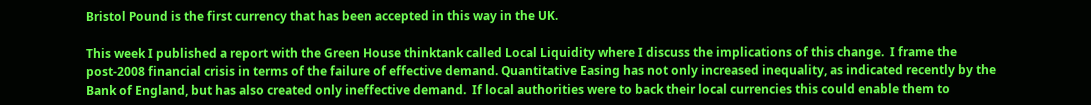Bristol Pound is the first currency that has been accepted in this way in the UK.

This week I published a report with the Green House thinktank called Local Liquidity where I discuss the implications of this change.  I frame the post-2008 financial crisis in terms of the failure of effective demand. Quantitative Easing has not only increased inequality, as indicated recently by the Bank of England, but has also created only ineffective demand.  If local authorities were to back their local currencies this could enable them to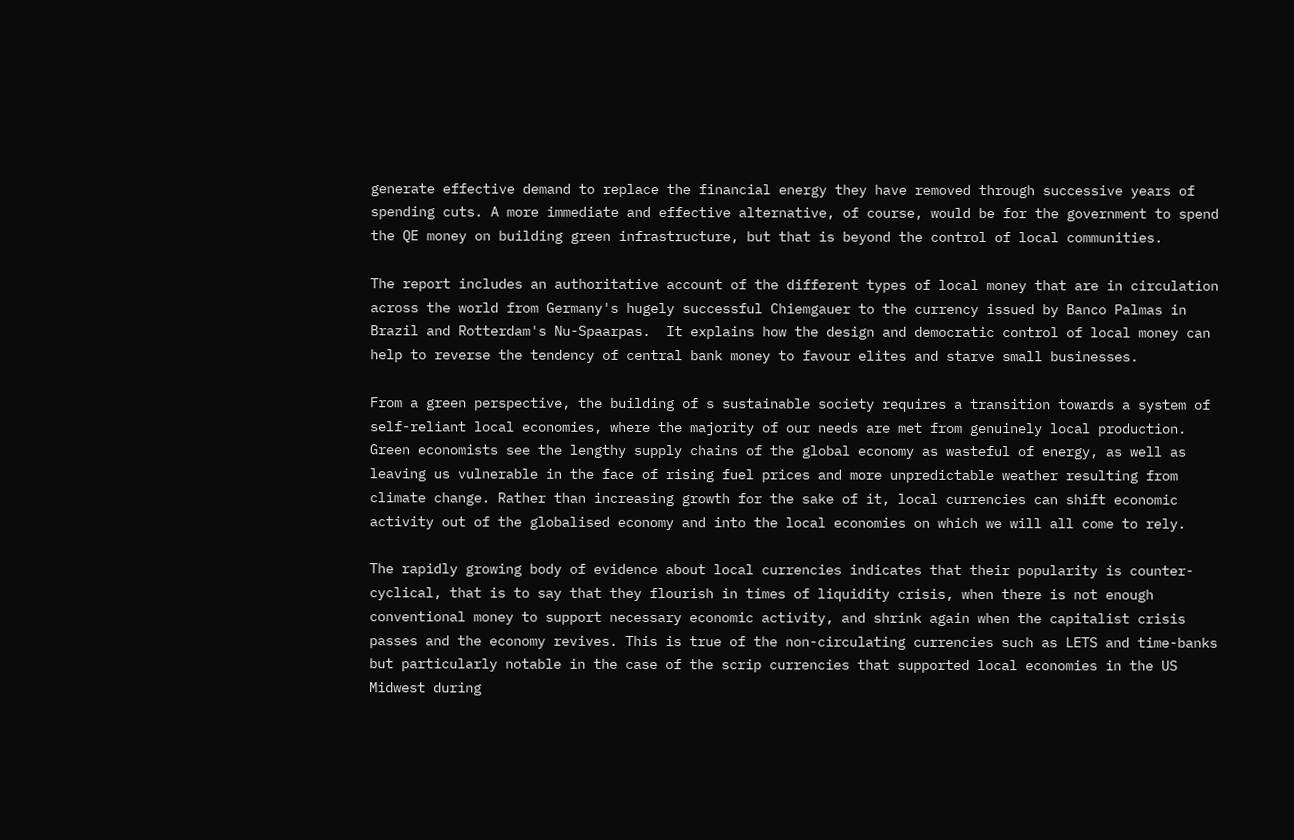generate effective demand to replace the financial energy they have removed through successive years of spending cuts. A more immediate and effective alternative, of course, would be for the government to spend the QE money on building green infrastructure, but that is beyond the control of local communities.

The report includes an authoritative account of the different types of local money that are in circulation across the world from Germany's hugely successful Chiemgauer to the currency issued by Banco Palmas in Brazil and Rotterdam's Nu-Spaarpas.  It explains how the design and democratic control of local money can help to reverse the tendency of central bank money to favour elites and starve small businesses.

From a green perspective, the building of s sustainable society requires a transition towards a system of self-reliant local economies, where the majority of our needs are met from genuinely local production. Green economists see the lengthy supply chains of the global economy as wasteful of energy, as well as leaving us vulnerable in the face of rising fuel prices and more unpredictable weather resulting from climate change. Rather than increasing growth for the sake of it, local currencies can shift economic activity out of the globalised economy and into the local economies on which we will all come to rely.

The rapidly growing body of evidence about local currencies indicates that their popularity is counter-cyclical, that is to say that they flourish in times of liquidity crisis, when there is not enough conventional money to support necessary economic activity, and shrink again when the capitalist crisis passes and the economy revives. This is true of the non-circulating currencies such as LETS and time-banks but particularly notable in the case of the scrip currencies that supported local economies in the US Midwest during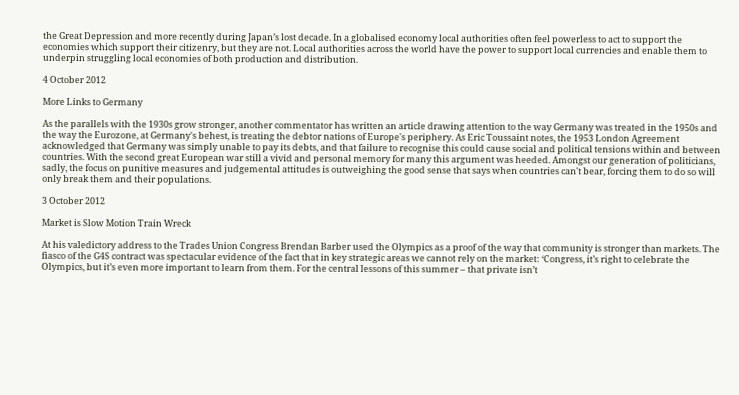the Great Depression and more recently during Japan’s lost decade. In a globalised economy local authorities often feel powerless to act to support the economies which support their citizenry, but they are not. Local authorities across the world have the power to support local currencies and enable them to underpin struggling local economies of both production and distribution.

4 October 2012

More Links to Germany

As the parallels with the 1930s grow stronger, another commentator has written an article drawing attention to the way Germany was treated in the 1950s and the way the Eurozone, at Germany's behest, is treating the debtor nations of Europe's periphery. As Eric Toussaint notes, the 1953 London Agreement acknowledged that Germany was simply unable to pay its debts, and that failure to recognise this could cause social and political tensions within and between countries. With the second great European war still a vivid and personal memory for many this argument was heeded. Amongst our generation of politicians, sadly, the focus on punitive measures and judgemental attitudes is outweighing the good sense that says when countries can't bear, forcing them to do so will only break them and their populations.

3 October 2012

Market is Slow Motion Train Wreck

At his valedictory address to the Trades Union Congress Brendan Barber used the Olympics as a proof of the way that community is stronger than markets. The fiasco of the G4S contract was spectacular evidence of the fact that in key strategic areas we cannot rely on the market: ‘Congress, it’s right to celebrate the Olympics, but it’s even more important to learn from them. For the central lessons of this summer – that private isn’t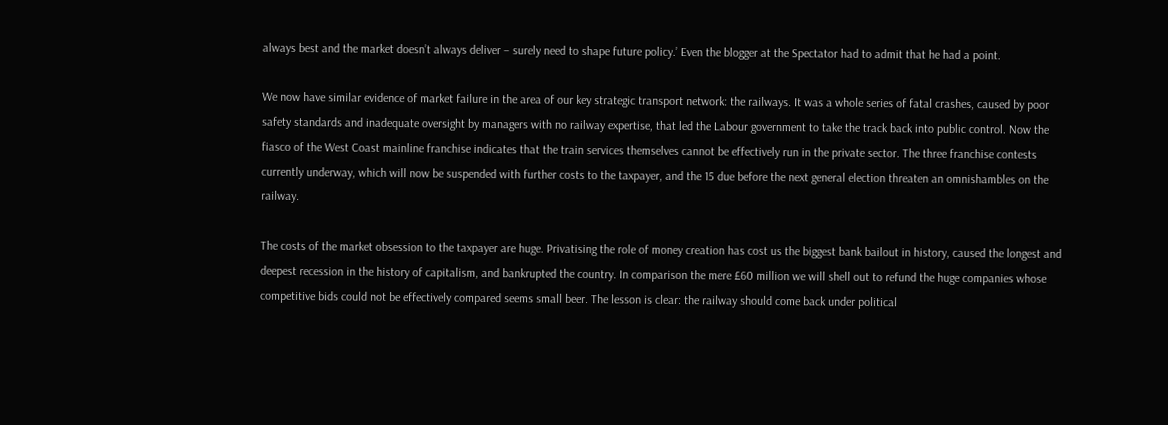always best and the market doesn’t always deliver – surely need to shape future policy.’ Even the blogger at the Spectator had to admit that he had a point.

We now have similar evidence of market failure in the area of our key strategic transport network: the railways. It was a whole series of fatal crashes, caused by poor safety standards and inadequate oversight by managers with no railway expertise, that led the Labour government to take the track back into public control. Now the fiasco of the West Coast mainline franchise indicates that the train services themselves cannot be effectively run in the private sector. The three franchise contests currently underway, which will now be suspended with further costs to the taxpayer, and the 15 due before the next general election threaten an omnishambles on the railway.

The costs of the market obsession to the taxpayer are huge. Privatising the role of money creation has cost us the biggest bank bailout in history, caused the longest and deepest recession in the history of capitalism, and bankrupted the country. In comparison the mere £60 million we will shell out to refund the huge companies whose competitive bids could not be effectively compared seems small beer. The lesson is clear: the railway should come back under political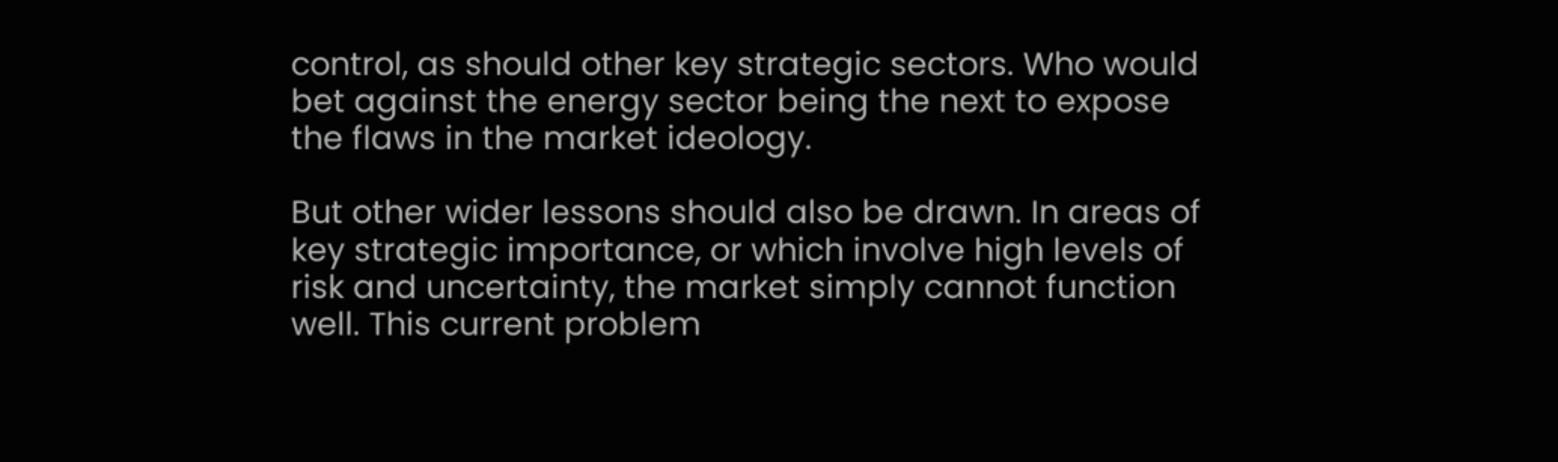control, as should other key strategic sectors. Who would bet against the energy sector being the next to expose the flaws in the market ideology.

But other wider lessons should also be drawn. In areas of key strategic importance, or which involve high levels of risk and uncertainty, the market simply cannot function well. This current problem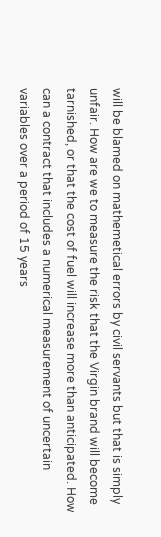will be blamed on mathemetical errors by civil servants but that is simply unfair. How are we to measure the risk that the Virgin brand will become tarnished, or that the cost of fuel will increase more than anticipated. How can a contract that includes a numerical measurement of uncertain variables over a period of 15 years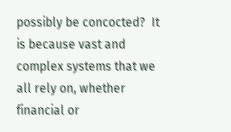possibly be concocted?  It is because vast and complex systems that we all rely on, whether financial or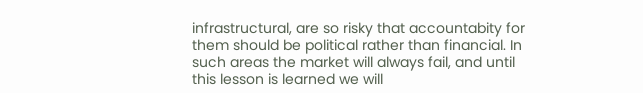infrastructural, are so risky that accountabity for them should be political rather than financial. In such areas the market will always fail, and until this lesson is learned we will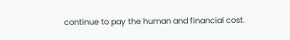continue to pay the human and financial cost.